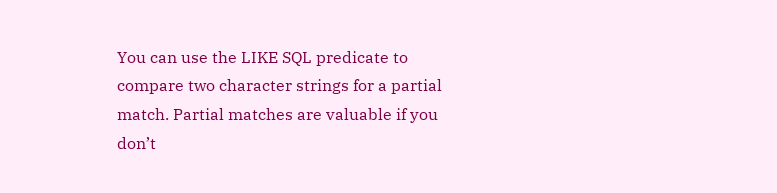You can use the LIKE SQL predicate to compare two character strings for a partial match. Partial matches are valuable if you don’t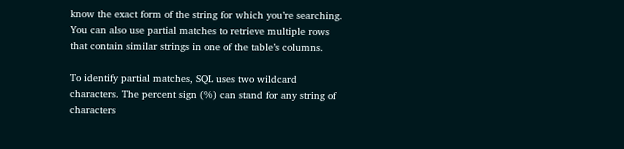know the exact form of the string for which you’re searching. You can also use partial matches to retrieve multiple rows that contain similar strings in one of the table’s columns.

To identify partial matches, SQL uses two wildcard characters. The percent sign (%) can stand for any string of characters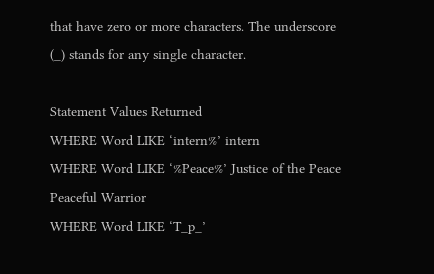that have zero or more characters. The underscore (_) stands for any single character.

Statement Values Returned
WHERE Word LIKE ‘intern%’ intern
WHERE Word LIKE ‘%Peace%’ Justice of the Peace
Peaceful Warrior
WHERE Word LIKE ‘T_p_’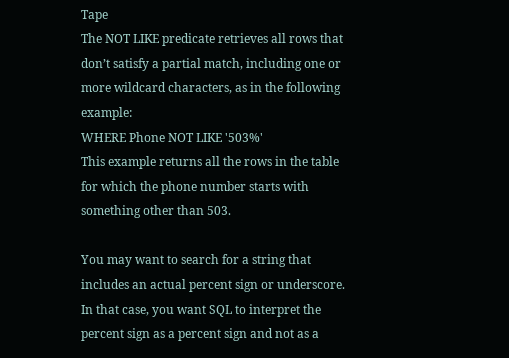Tape
The NOT LIKE predicate retrieves all rows that don’t satisfy a partial match, including one or more wildcard characters, as in the following example:
WHERE Phone NOT LIKE '503%'
This example returns all the rows in the table for which the phone number starts with something other than 503.

You may want to search for a string that includes an actual percent sign or underscore. In that case, you want SQL to interpret the percent sign as a percent sign and not as a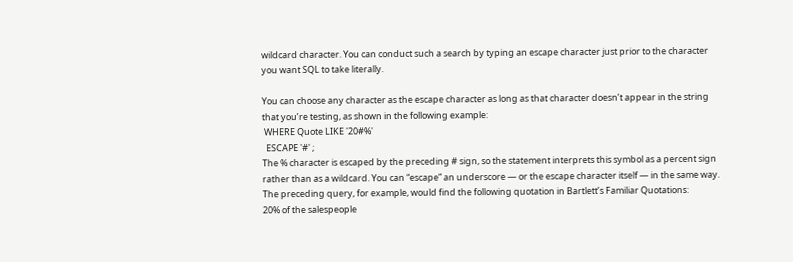wildcard character. You can conduct such a search by typing an escape character just prior to the character you want SQL to take literally.

You can choose any character as the escape character as long as that character doesn’t appear in the string that you’re testing, as shown in the following example:
 WHERE Quote LIKE '20#%'
  ESCAPE '#' ;
The % character is escaped by the preceding # sign, so the statement interprets this symbol as a percent sign rather than as a wildcard. You can “escape” an underscore — or the escape character itself — in the same way. The preceding query, for example, would find the following quotation in Bartlett’s Familiar Quotations:
20% of the salespeople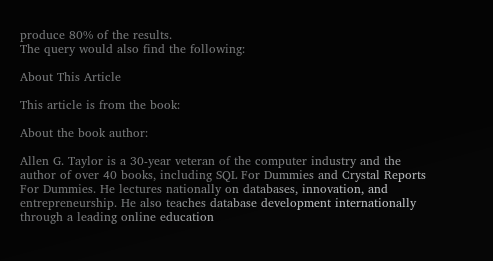produce 80% of the results.
The query would also find the following:

About This Article

This article is from the book:

About the book author:

Allen G. Taylor is a 30-year veteran of the computer industry and the author of over 40 books, including SQL For Dummies and Crystal Reports For Dummies. He lectures nationally on databases, innovation, and entrepreneurship. He also teaches database development internationally through a leading online education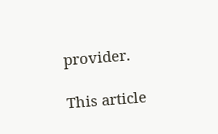provider.

This article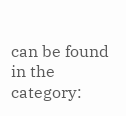can be found in the category: